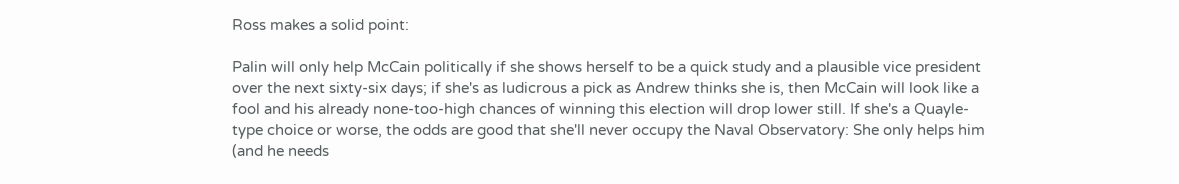Ross makes a solid point:

Palin will only help McCain politically if she shows herself to be a quick study and a plausible vice president over the next sixty-six days; if she's as ludicrous a pick as Andrew thinks she is, then McCain will look like a fool and his already none-too-high chances of winning this election will drop lower still. If she's a Quayle-type choice or worse, the odds are good that she'll never occupy the Naval Observatory: She only helps him (and he needs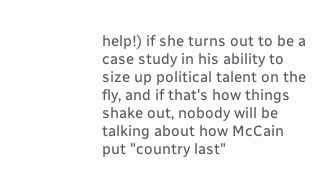help!) if she turns out to be a case study in his ability to size up political talent on the fly, and if that's how things shake out, nobody will be talking about how McCain put "country last"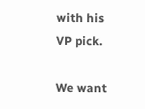with his VP pick.

We want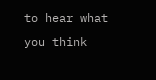to hear what you think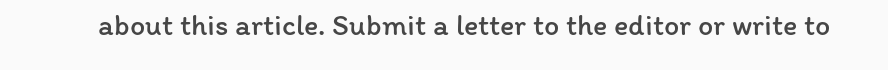about this article. Submit a letter to the editor or write to